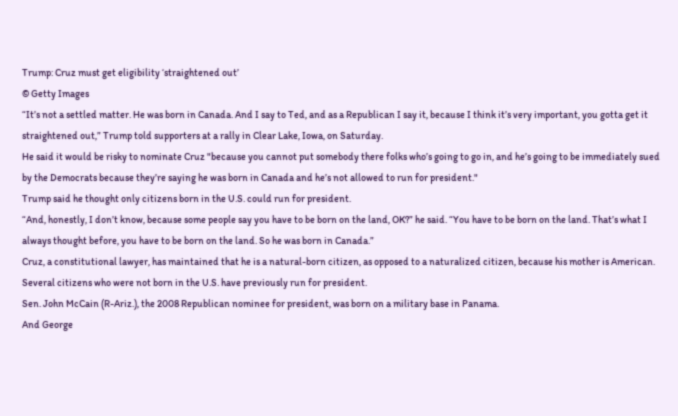Trump: Cruz must get eligibility ‘straightened out’
© Getty Images
“It’s not a settled matter. He was born in Canada. And I say to Ted, and as a Republican I say it, because I think it’s very important, you gotta get it straightened out,” Trump told supporters at a rally in Clear Lake, Iowa, on Saturday.
He said it would be risky to nominate Cruz "because you cannot put somebody there folks who’s going to go in, and he’s going to be immediately sued by the Democrats because they’re saying he was born in Canada and he’s not allowed to run for president."
Trump said he thought only citizens born in the U.S. could run for president.
“And, honestly, I don’t know, because some people say you have to be born on the land, OK?” he said. “You have to be born on the land. That’s what I always thought before, you have to be born on the land. So he was born in Canada.”
Cruz, a constitutional lawyer, has maintained that he is a natural-born citizen, as opposed to a naturalized citizen, because his mother is American.
Several citizens who were not born in the U.S. have previously run for president.
Sen. John McCain (R-Ariz.), the 2008 Republican nominee for president, was born on a military base in Panama.
And George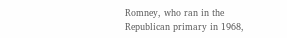Romney, who ran in the Republican primary in 1968,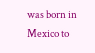was born in Mexico to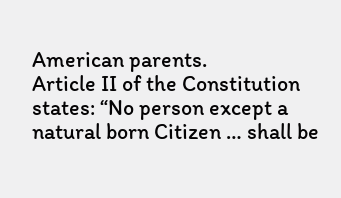American parents.
Article II of the Constitution states: “No person except a natural born Citizen … shall be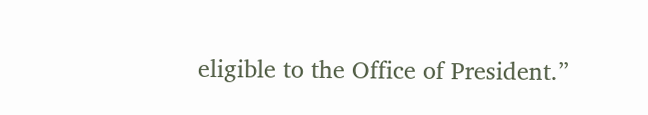eligible to the Office of President.”